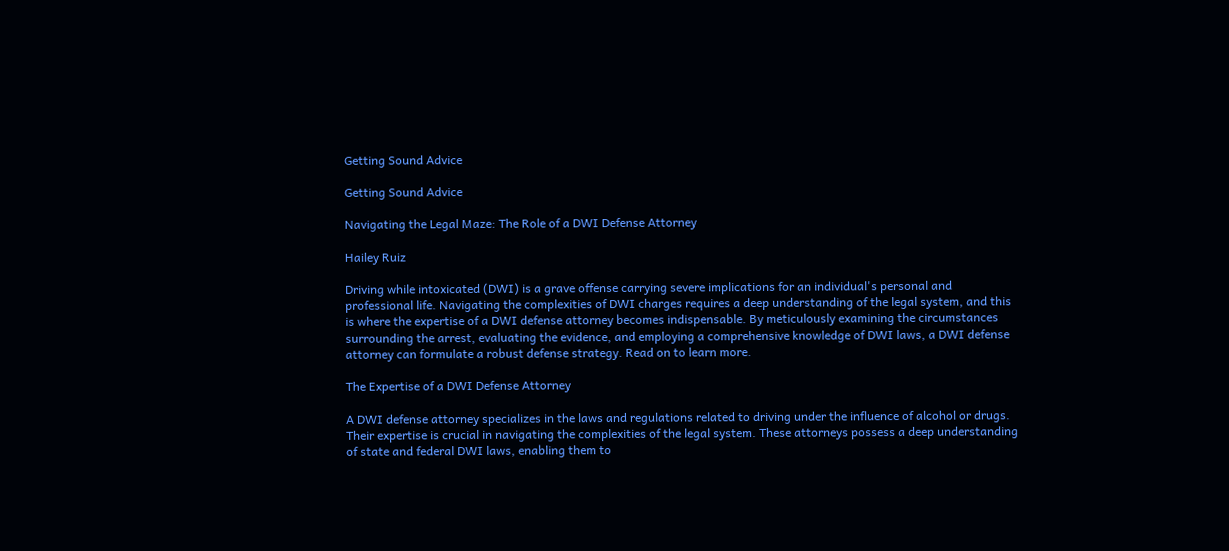Getting Sound Advice

Getting Sound Advice

Navigating the Legal Maze: The Role of a DWI Defense Attorney

Hailey Ruiz

Driving while intoxicated (DWI) is a grave offense carrying severe implications for an individual's personal and professional life. Navigating the complexities of DWI charges requires a deep understanding of the legal system, and this is where the expertise of a DWI defense attorney becomes indispensable. By meticulously examining the circumstances surrounding the arrest, evaluating the evidence, and employing a comprehensive knowledge of DWI laws, a DWI defense attorney can formulate a robust defense strategy. Read on to learn more.

The Expertise of a DWI Defense Attorney

A DWI defense attorney specializes in the laws and regulations related to driving under the influence of alcohol or drugs. Their expertise is crucial in navigating the complexities of the legal system. These attorneys possess a deep understanding of state and federal DWI laws, enabling them to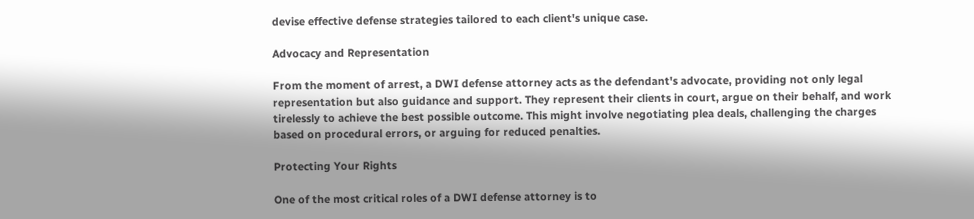devise effective defense strategies tailored to each client's unique case.

Advocacy and Representation

From the moment of arrest, a DWI defense attorney acts as the defendant's advocate, providing not only legal representation but also guidance and support. They represent their clients in court, argue on their behalf, and work tirelessly to achieve the best possible outcome. This might involve negotiating plea deals, challenging the charges based on procedural errors, or arguing for reduced penalties.

Protecting Your Rights

One of the most critical roles of a DWI defense attorney is to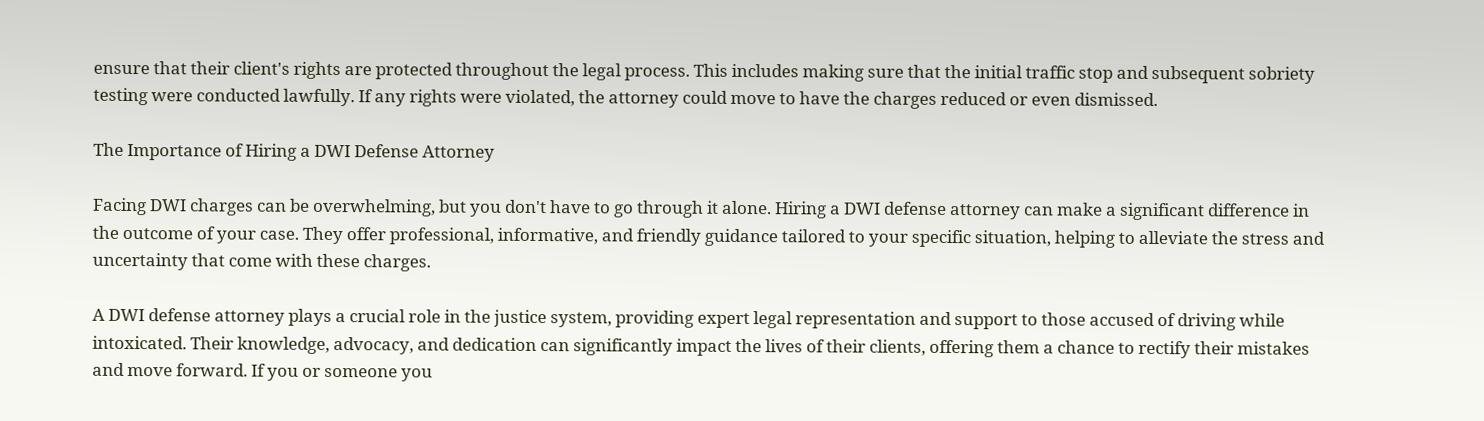ensure that their client's rights are protected throughout the legal process. This includes making sure that the initial traffic stop and subsequent sobriety testing were conducted lawfully. If any rights were violated, the attorney could move to have the charges reduced or even dismissed.

The Importance of Hiring a DWI Defense Attorney

Facing DWI charges can be overwhelming, but you don't have to go through it alone. Hiring a DWI defense attorney can make a significant difference in the outcome of your case. They offer professional, informative, and friendly guidance tailored to your specific situation, helping to alleviate the stress and uncertainty that come with these charges.

A DWI defense attorney plays a crucial role in the justice system, providing expert legal representation and support to those accused of driving while intoxicated. Their knowledge, advocacy, and dedication can significantly impact the lives of their clients, offering them a chance to rectify their mistakes and move forward. If you or someone you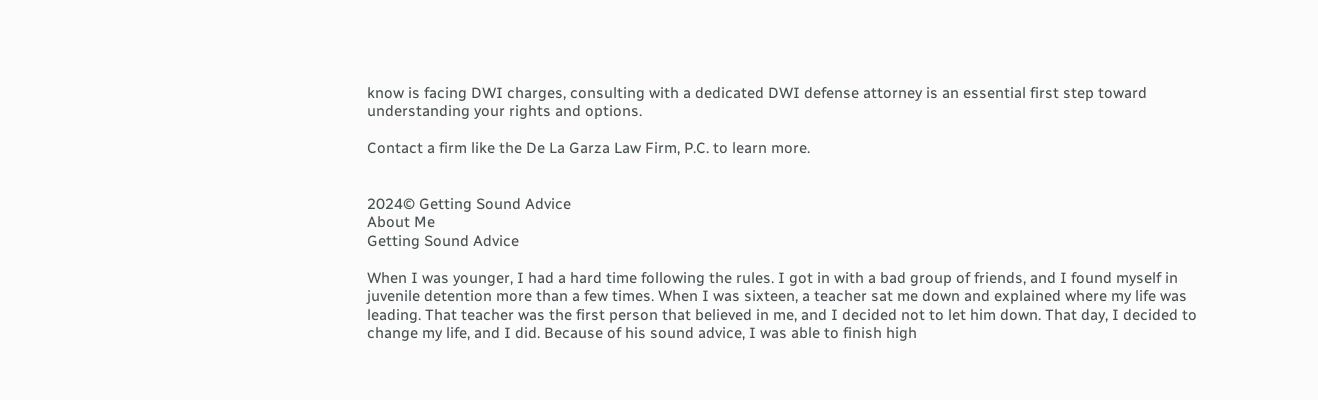know is facing DWI charges, consulting with a dedicated DWI defense attorney is an essential first step toward understanding your rights and options.

Contact a firm like the De La Garza Law Firm, P.C. to learn more.


2024© Getting Sound Advice
About Me
Getting Sound Advice

When I was younger, I had a hard time following the rules. I got in with a bad group of friends, and I found myself in juvenile detention more than a few times. When I was sixteen, a teacher sat me down and explained where my life was leading. That teacher was the first person that believed in me, and I decided not to let him down. That day, I decided to change my life, and I did. Because of his sound advice, I was able to finish high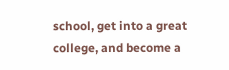school, get into a great college, and become a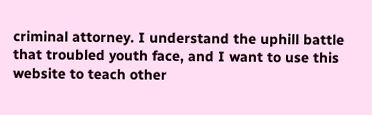criminal attorney. I understand the uphill battle that troubled youth face, and I want to use this website to teach other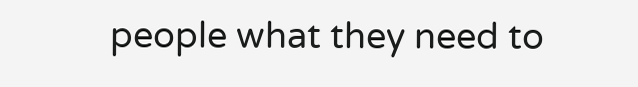people what they need to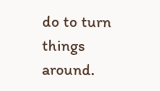do to turn things around.